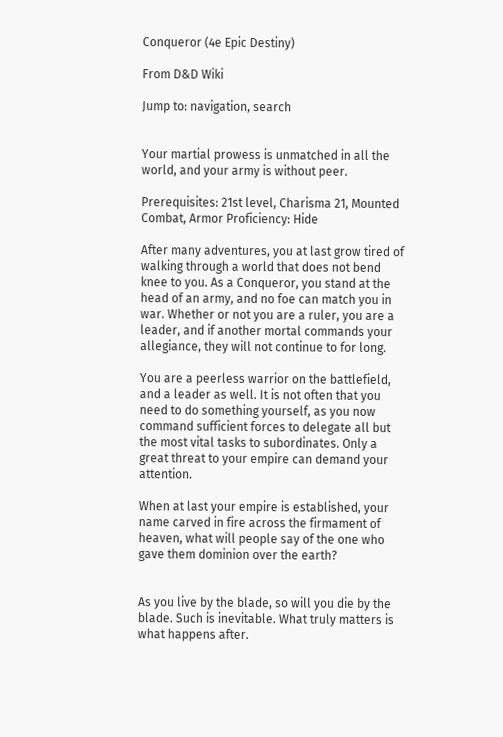Conqueror (4e Epic Destiny)

From D&D Wiki

Jump to: navigation, search


Your martial prowess is unmatched in all the world, and your army is without peer.

Prerequisites: 21st level, Charisma 21, Mounted Combat, Armor Proficiency: Hide

After many adventures, you at last grow tired of walking through a world that does not bend knee to you. As a Conqueror, you stand at the head of an army, and no foe can match you in war. Whether or not you are a ruler, you are a leader, and if another mortal commands your allegiance, they will not continue to for long.

You are a peerless warrior on the battlefield, and a leader as well. It is not often that you need to do something yourself, as you now command sufficient forces to delegate all but the most vital tasks to subordinates. Only a great threat to your empire can demand your attention.

When at last your empire is established, your name carved in fire across the firmament of heaven, what will people say of the one who gave them dominion over the earth?


As you live by the blade, so will you die by the blade. Such is inevitable. What truly matters is what happens after.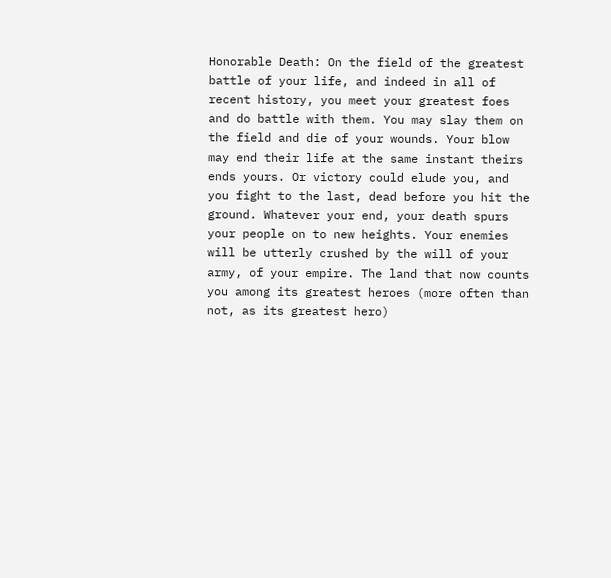Honorable Death: On the field of the greatest battle of your life, and indeed in all of recent history, you meet your greatest foes and do battle with them. You may slay them on the field and die of your wounds. Your blow may end their life at the same instant theirs ends yours. Or victory could elude you, and you fight to the last, dead before you hit the ground. Whatever your end, your death spurs your people on to new heights. Your enemies will be utterly crushed by the will of your army, of your empire. The land that now counts you among its greatest heroes (more often than not, as its greatest hero)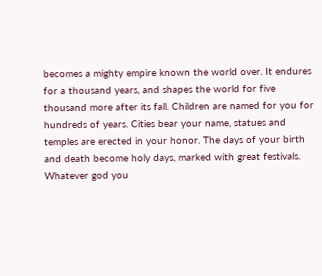becomes a mighty empire known the world over. It endures for a thousand years, and shapes the world for five thousand more after its fall. Children are named for you for hundreds of years. Cities bear your name, statues and temples are erected in your honor. The days of your birth and death become holy days, marked with great festivals. Whatever god you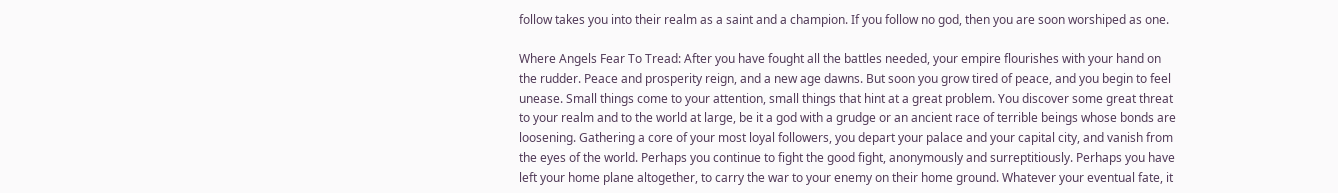follow takes you into their realm as a saint and a champion. If you follow no god, then you are soon worshiped as one.

Where Angels Fear To Tread: After you have fought all the battles needed, your empire flourishes with your hand on the rudder. Peace and prosperity reign, and a new age dawns. But soon you grow tired of peace, and you begin to feel unease. Small things come to your attention, small things that hint at a great problem. You discover some great threat to your realm and to the world at large, be it a god with a grudge or an ancient race of terrible beings whose bonds are loosening. Gathering a core of your most loyal followers, you depart your palace and your capital city, and vanish from the eyes of the world. Perhaps you continue to fight the good fight, anonymously and surreptitiously. Perhaps you have left your home plane altogether, to carry the war to your enemy on their home ground. Whatever your eventual fate, it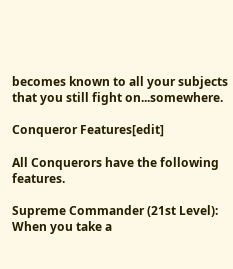becomes known to all your subjects that you still fight on...somewhere.

Conqueror Features[edit]

All Conquerors have the following features.

Supreme Commander (21st Level): When you take a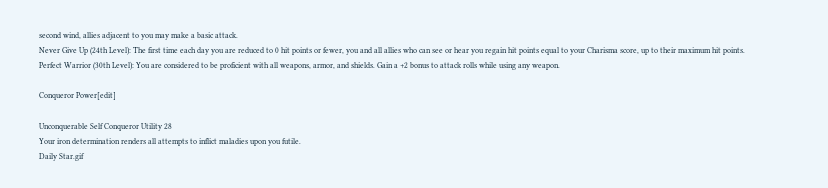second wind, allies adjacent to you may make a basic attack.
Never Give Up (24th Level): The first time each day you are reduced to 0 hit points or fewer, you and all allies who can see or hear you regain hit points equal to your Charisma score, up to their maximum hit points.
Perfect Warrior (30th Level): You are considered to be proficient with all weapons, armor, and shields. Gain a +2 bonus to attack rolls while using any weapon.

Conqueror Power[edit]

Unconquerable Self Conqueror Utility 28
Your iron determination renders all attempts to inflict maladies upon you futile.
Daily Star.gif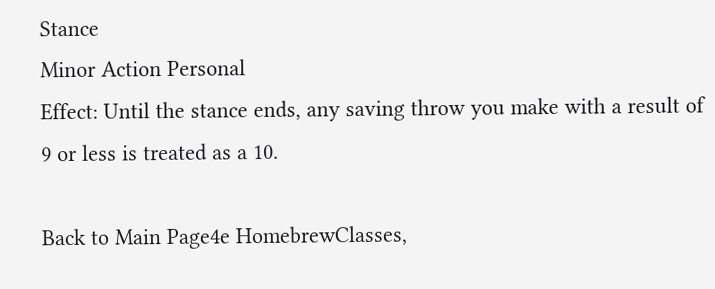Stance
Minor Action Personal
Effect: Until the stance ends, any saving throw you make with a result of 9 or less is treated as a 10.

Back to Main Page4e HomebrewClasses,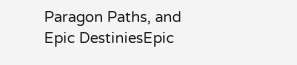Paragon Paths, and Epic DestiniesEpic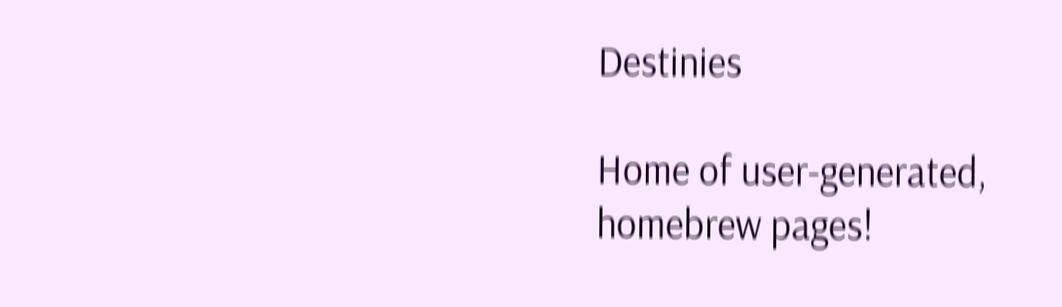Destinies

Home of user-generated,
homebrew pages!